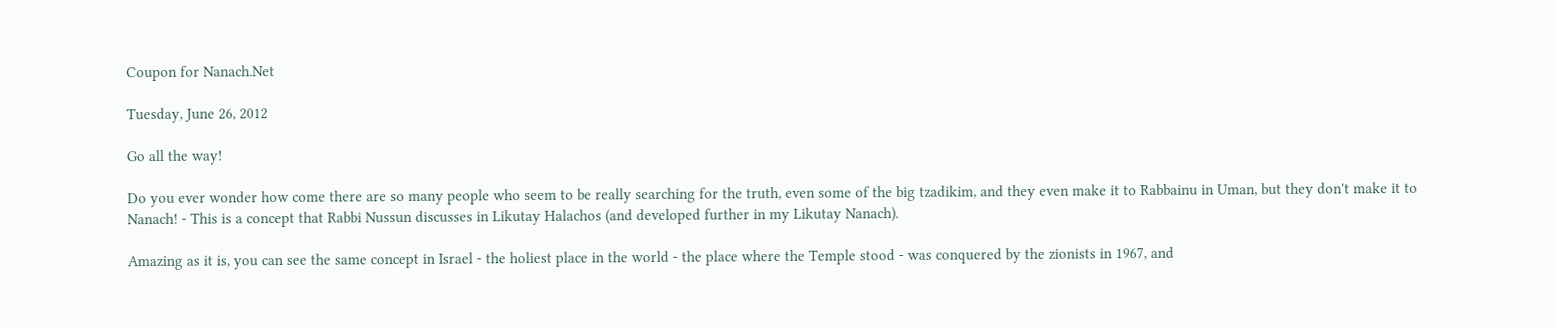Coupon for Nanach.Net

Tuesday, June 26, 2012

Go all the way!

Do you ever wonder how come there are so many people who seem to be really searching for the truth, even some of the big tzadikim, and they even make it to Rabbainu in Uman, but they don't make it to Nanach! - This is a concept that Rabbi Nussun discusses in Likutay Halachos (and developed further in my Likutay Nanach).

Amazing as it is, you can see the same concept in Israel - the holiest place in the world - the place where the Temple stood - was conquered by the zionists in 1967, and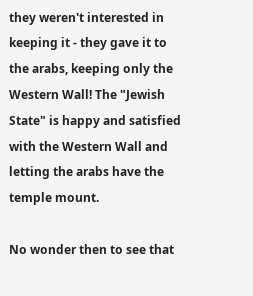they weren't interested in keeping it - they gave it to the arabs, keeping only the Western Wall! The "Jewish State" is happy and satisfied with the Western Wall and letting the arabs have the temple mount.

No wonder then to see that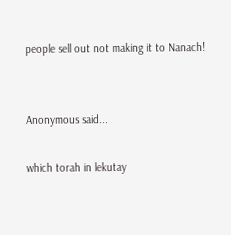people sell out not making it to Nanach!


Anonymous said...

which torah in lekutay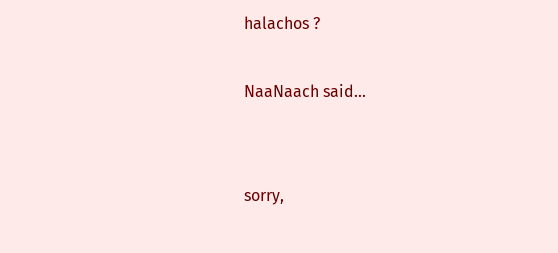halachos ?

NaaNaach said...


sorry,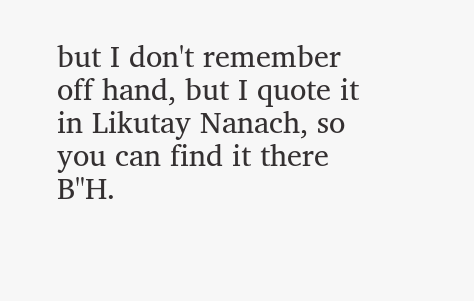but I don't remember off hand, but I quote it in Likutay Nanach, so you can find it there B"H.